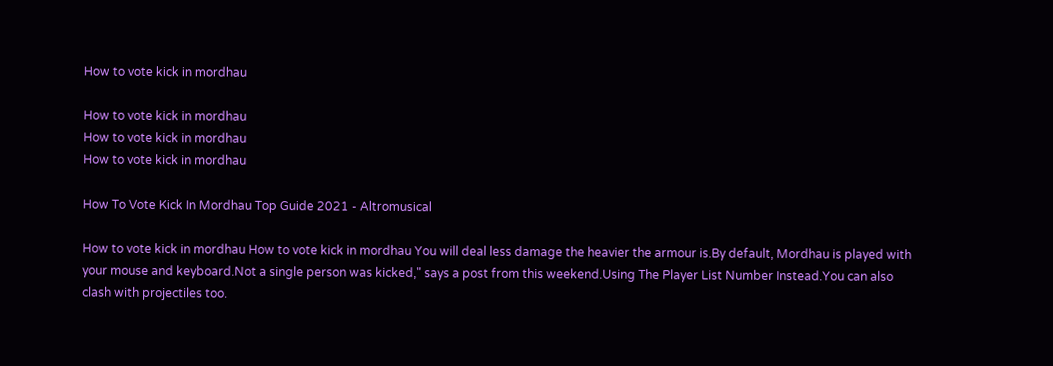How to vote kick in mordhau

How to vote kick in mordhau
How to vote kick in mordhau
How to vote kick in mordhau

How To Vote Kick In Mordhau Top Guide 2021 - Altromusical

How to vote kick in mordhau How to vote kick in mordhau You will deal less damage the heavier the armour is.By default, Mordhau is played with your mouse and keyboard.Not a single person was kicked," says a post from this weekend.Using The Player List Number Instead.You can also clash with projectiles too.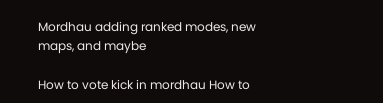Mordhau adding ranked modes, new maps, and maybe

How to vote kick in mordhau How to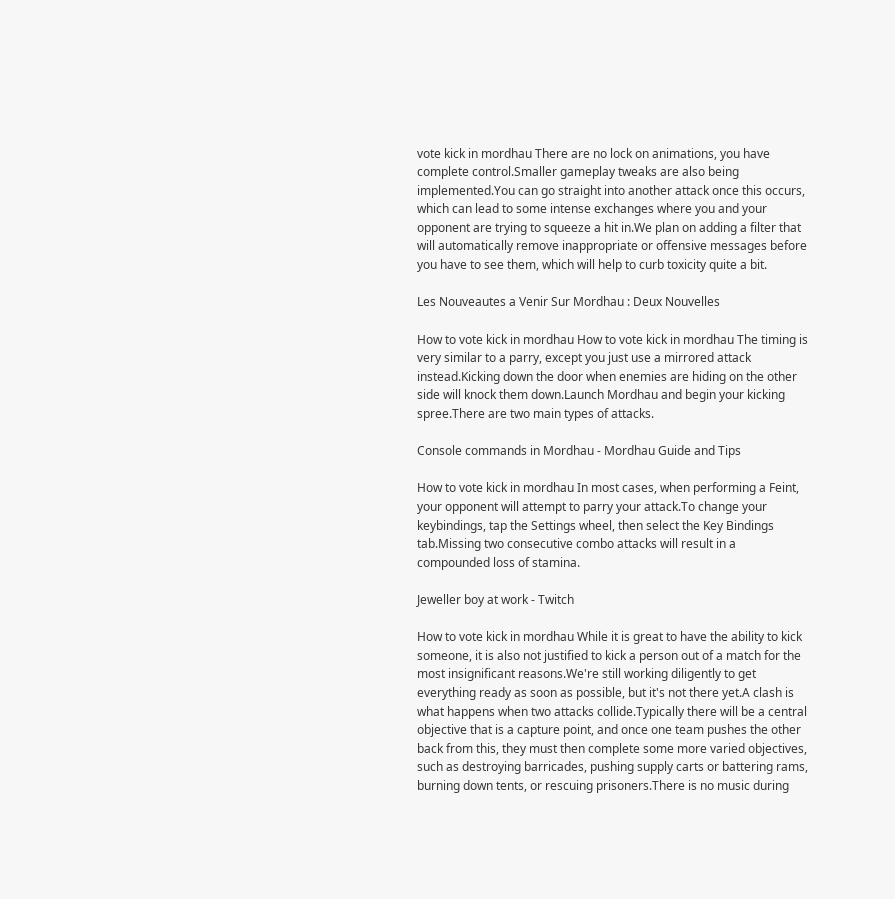vote kick in mordhau There are no lock on animations, you have complete control.Smaller gameplay tweaks are also being implemented.You can go straight into another attack once this occurs, which can lead to some intense exchanges where you and your opponent are trying to squeeze a hit in.We plan on adding a filter that will automatically remove inappropriate or offensive messages before you have to see them, which will help to curb toxicity quite a bit.

Les Nouveautes a Venir Sur Mordhau : Deux Nouvelles

How to vote kick in mordhau How to vote kick in mordhau The timing is very similar to a parry, except you just use a mirrored attack instead.Kicking down the door when enemies are hiding on the other side will knock them down.Launch Mordhau and begin your kicking spree.There are two main types of attacks.

Console commands in Mordhau - Mordhau Guide and Tips

How to vote kick in mordhau In most cases, when performing a Feint, your opponent will attempt to parry your attack.To change your keybindings, tap the Settings wheel, then select the Key Bindings tab.Missing two consecutive combo attacks will result in a compounded loss of stamina.

Jeweller boy at work - Twitch

How to vote kick in mordhau While it is great to have the ability to kick someone, it is also not justified to kick a person out of a match for the most insignificant reasons.We're still working diligently to get everything ready as soon as possible, but it's not there yet.A clash is what happens when two attacks collide.Typically there will be a central objective that is a capture point, and once one team pushes the other back from this, they must then complete some more varied objectives, such as destroying barricades, pushing supply carts or battering rams, burning down tents, or rescuing prisoners.There is no music during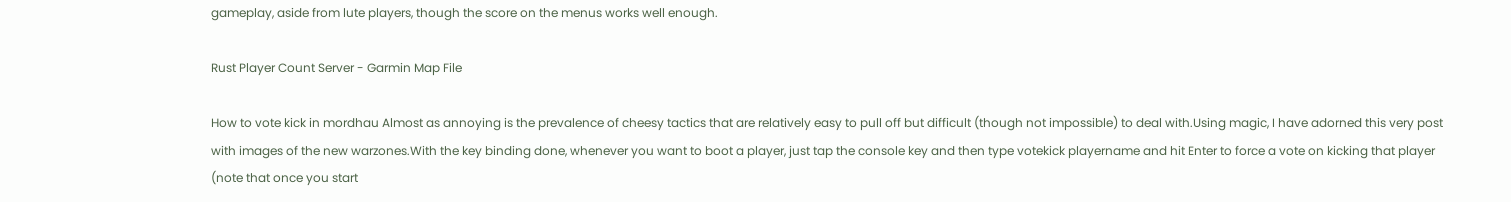gameplay, aside from lute players, though the score on the menus works well enough.

Rust Player Count Server - Garmin Map File

How to vote kick in mordhau Almost as annoying is the prevalence of cheesy tactics that are relatively easy to pull off but difficult (though not impossible) to deal with.Using magic, I have adorned this very post with images of the new warzones.With the key binding done, whenever you want to boot a player, just tap the console key and then type votekick playername and hit Enter to force a vote on kicking that player (note that once you start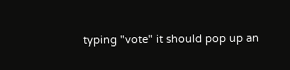typing "vote" it should pop up an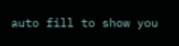auto fill to show you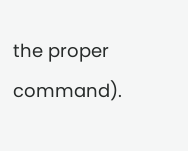the proper command).